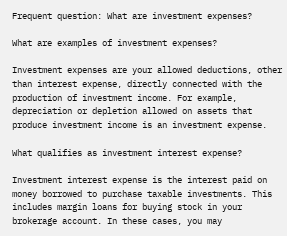Frequent question: What are investment expenses?

What are examples of investment expenses?

Investment expenses are your allowed deductions, other than interest expense, directly connected with the production of investment income. For example, depreciation or depletion allowed on assets that produce investment income is an investment expense.

What qualifies as investment interest expense?

Investment interest expense is the interest paid on money borrowed to purchase taxable investments. This includes margin loans for buying stock in your brokerage account. In these cases, you may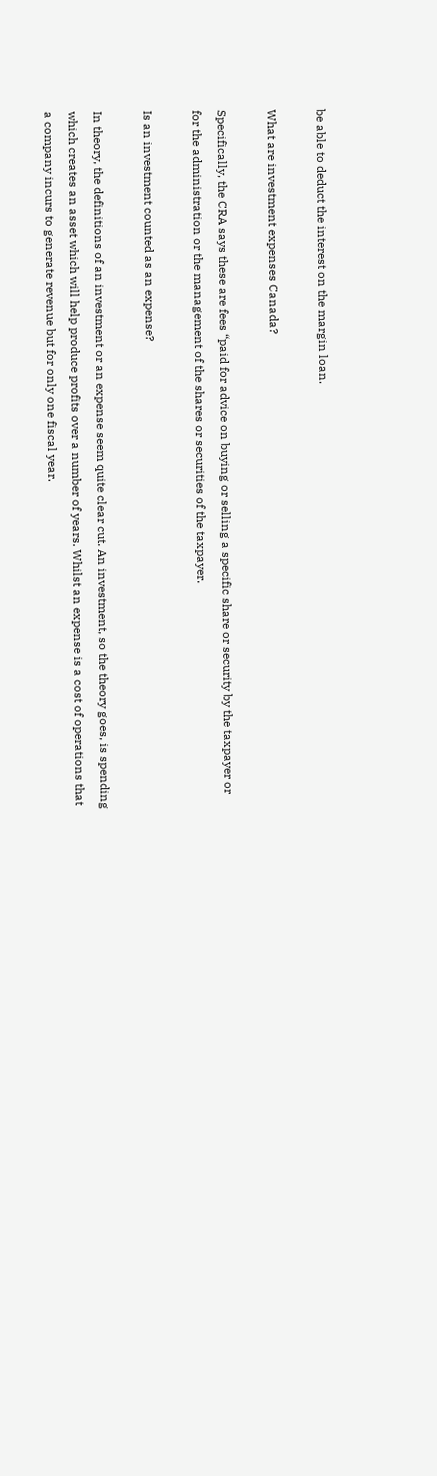be able to deduct the interest on the margin loan.

What are investment expenses Canada?

Specifically, the CRA says these are fees “paid for advice on buying or selling a specific share or security by the taxpayer or for the administration or the management of the shares or securities of the taxpayer.

Is an investment counted as an expense?

In theory, the definitions of an investment or an expense seem quite clear cut. An investment, so the theory goes, is spending which creates an asset which will help produce profits over a number of years. Whilst an expense is a cost of operations that a company incurs to generate revenue but for only one fiscal year.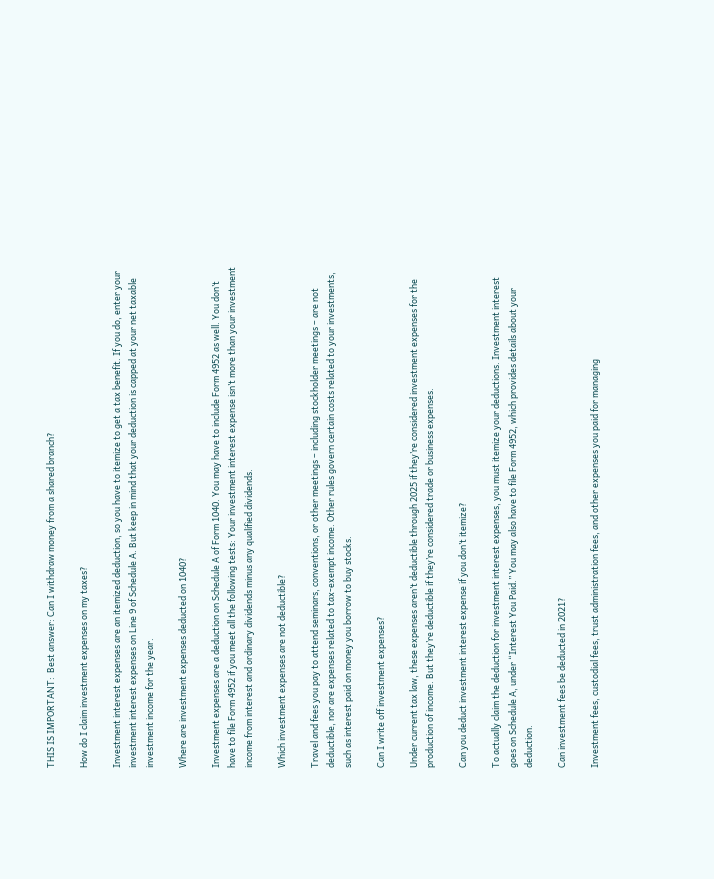THIS IS IMPORTANT:  Best answer: Can I withdraw money from a shared branch?

How do I claim investment expenses on my taxes?

Investment interest expenses are an itemized deduction, so you have to itemize to get a tax benefit. If you do, enter your investment interest expenses on Line 9 of Schedule A. But keep in mind that your deduction is capped at your net taxable investment income for the year.

Where are investment expenses deducted on 1040?

Investment expenses are a deduction on Schedule A of Form 1040. You may have to include Form 4952 as well. You don’t have to file Form 4952 if you meet all the following tests: Your investment interest expense isn’t more than your investment income from interest and ordinary dividends minus any qualified dividends.

Which investment expenses are not deductible?

Travel and fees you pay to attend seminars, conventions, or other meetings – including stockholder meetings – are not deductible, nor are expenses related to tax-exempt income. Other rules govern certain costs related to your investments, such as interest paid on money you borrow to buy stocks.

Can I write off investment expenses?

Under current tax law, these expenses aren’t deductible through 2025 if they’re considered investment expenses for the production of income. But they’re deductible if they’re considered trade or business expenses.

Can you deduct investment interest expense if you don’t itemize?

To actually claim the deduction for investment interest expenses, you must itemize your deductions. Investment interest goes on Schedule A, under “Interest You Paid.” You may also have to file Form 4952, which provides details about your deduction.

Can investment fees be deducted in 2021?

Investment fees, custodial fees, trust administration fees, and other expenses you paid for managing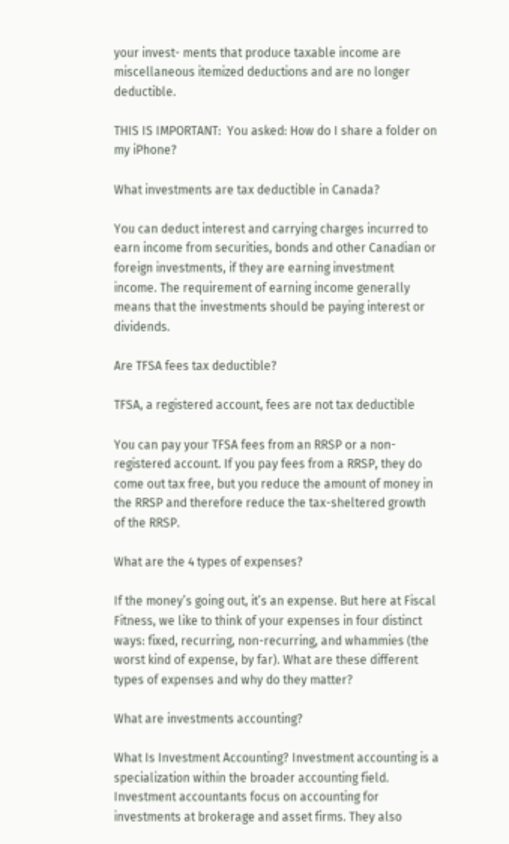your invest- ments that produce taxable income are miscellaneous itemized deductions and are no longer deductible.

THIS IS IMPORTANT:  You asked: How do I share a folder on my iPhone?

What investments are tax deductible in Canada?

You can deduct interest and carrying charges incurred to earn income from securities, bonds and other Canadian or foreign investments, if they are earning investment income. The requirement of earning income generally means that the investments should be paying interest or dividends.

Are TFSA fees tax deductible?

TFSA, a registered account, fees are not tax deductible

You can pay your TFSA fees from an RRSP or a non-registered account. If you pay fees from a RRSP, they do come out tax free, but you reduce the amount of money in the RRSP and therefore reduce the tax-sheltered growth of the RRSP.

What are the 4 types of expenses?

If the money’s going out, it’s an expense. But here at Fiscal Fitness, we like to think of your expenses in four distinct ways: fixed, recurring, non-recurring, and whammies (the worst kind of expense, by far). What are these different types of expenses and why do they matter?

What are investments accounting?

What Is Investment Accounting? Investment accounting is a specialization within the broader accounting field. Investment accountants focus on accounting for investments at brokerage and asset firms. They also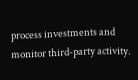process investments and monitor third-party activity.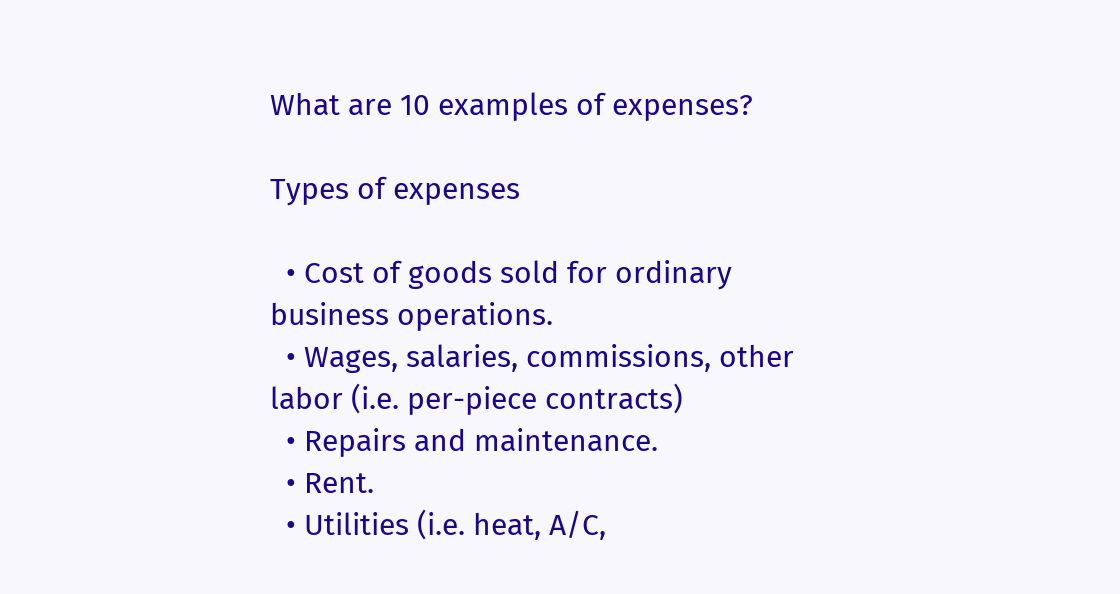What are 10 examples of expenses?

Types of expenses

  • Cost of goods sold for ordinary business operations.
  • Wages, salaries, commissions, other labor (i.e. per-piece contracts)
  • Repairs and maintenance.
  • Rent.
  • Utilities (i.e. heat, A/C,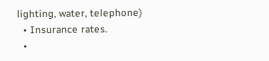lighting, water, telephone)
  • Insurance rates.
  •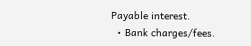Payable interest.
  • Bank charges/fees.